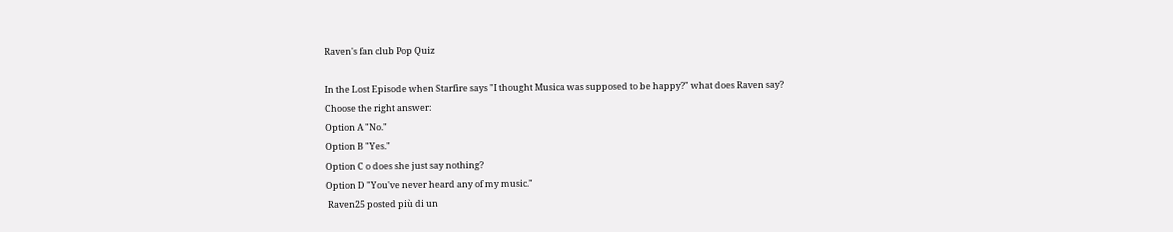Raven's fan club Pop Quiz

In the Lost Episode when Starfire says "I thought Musica was supposed to be happy?" what does Raven say?
Choose the right answer:
Option A "No."
Option B "Yes."
Option C o does she just say nothing?
Option D "You've never heard any of my music."
 Raven25 posted più di un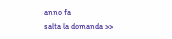anno fa
salta la domanda >>